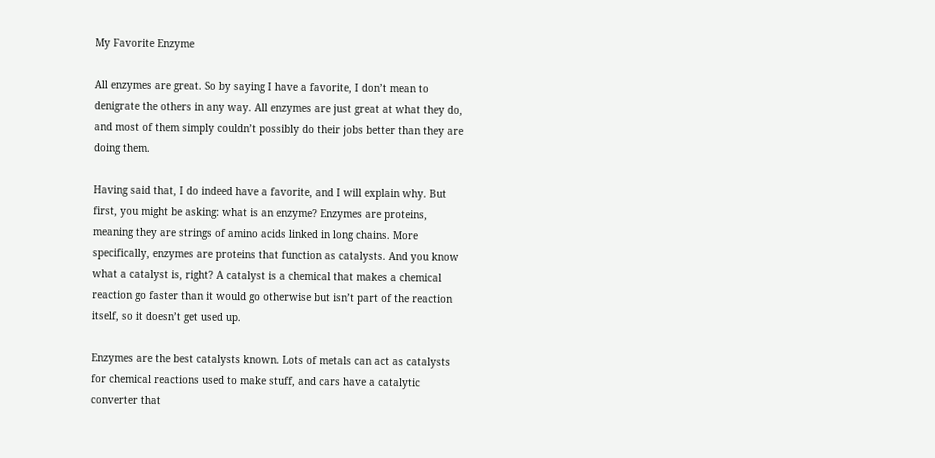My Favorite Enzyme

All enzymes are great. So by saying I have a favorite, I don’t mean to denigrate the others in any way. All enzymes are just great at what they do, and most of them simply couldn’t possibly do their jobs better than they are doing them.

Having said that, I do indeed have a favorite, and I will explain why. But first, you might be asking: what is an enzyme? Enzymes are proteins, meaning they are strings of amino acids linked in long chains. More specifically, enzymes are proteins that function as catalysts. And you know what a catalyst is, right? A catalyst is a chemical that makes a chemical reaction go faster than it would go otherwise but isn’t part of the reaction itself, so it doesn’t get used up.

Enzymes are the best catalysts known. Lots of metals can act as catalysts for chemical reactions used to make stuff, and cars have a catalytic converter that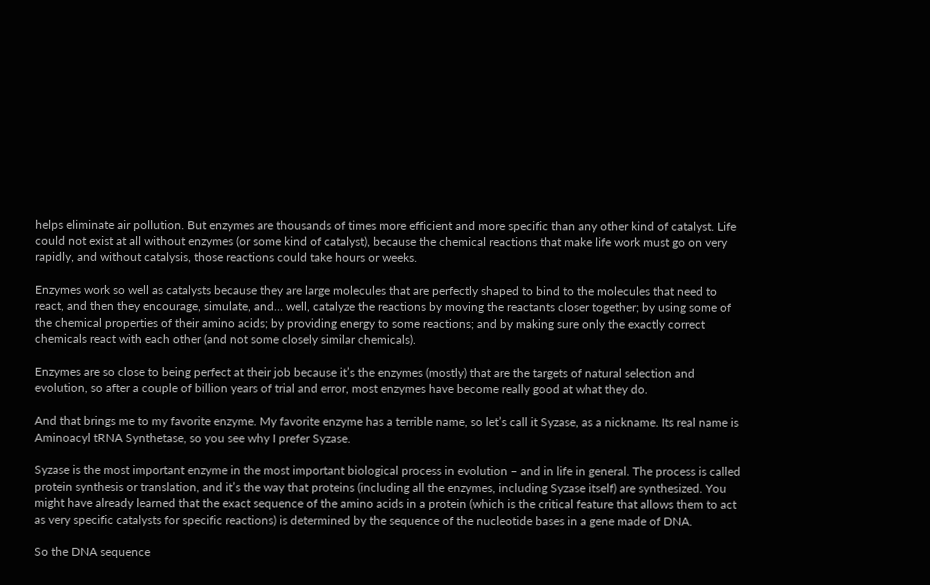helps eliminate air pollution. But enzymes are thousands of times more efficient and more specific than any other kind of catalyst. Life could not exist at all without enzymes (or some kind of catalyst), because the chemical reactions that make life work must go on very rapidly, and without catalysis, those reactions could take hours or weeks.

Enzymes work so well as catalysts because they are large molecules that are perfectly shaped to bind to the molecules that need to react, and then they encourage, simulate, and… well, catalyze the reactions by moving the reactants closer together; by using some of the chemical properties of their amino acids; by providing energy to some reactions; and by making sure only the exactly correct chemicals react with each other (and not some closely similar chemicals).

Enzymes are so close to being perfect at their job because it’s the enzymes (mostly) that are the targets of natural selection and evolution, so after a couple of billion years of trial and error, most enzymes have become really good at what they do.

And that brings me to my favorite enzyme. My favorite enzyme has a terrible name, so let’s call it Syzase, as a nickname. Its real name is Aminoacyl tRNA Synthetase, so you see why I prefer Syzase.

Syzase is the most important enzyme in the most important biological process in evolution – and in life in general. The process is called protein synthesis or translation, and it’s the way that proteins (including all the enzymes, including Syzase itself) are synthesized. You might have already learned that the exact sequence of the amino acids in a protein (which is the critical feature that allows them to act as very specific catalysts for specific reactions) is determined by the sequence of the nucleotide bases in a gene made of DNA.

So the DNA sequence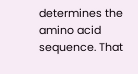determines the amino acid sequence. That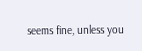seems fine, unless you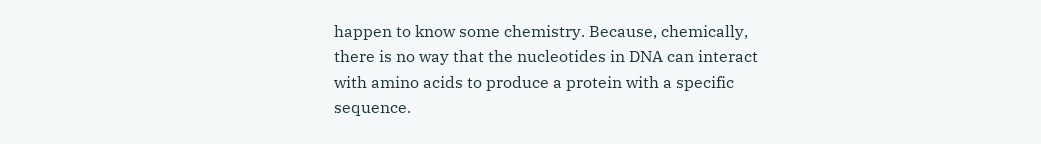happen to know some chemistry. Because, chemically, there is no way that the nucleotides in DNA can interact with amino acids to produce a protein with a specific sequence.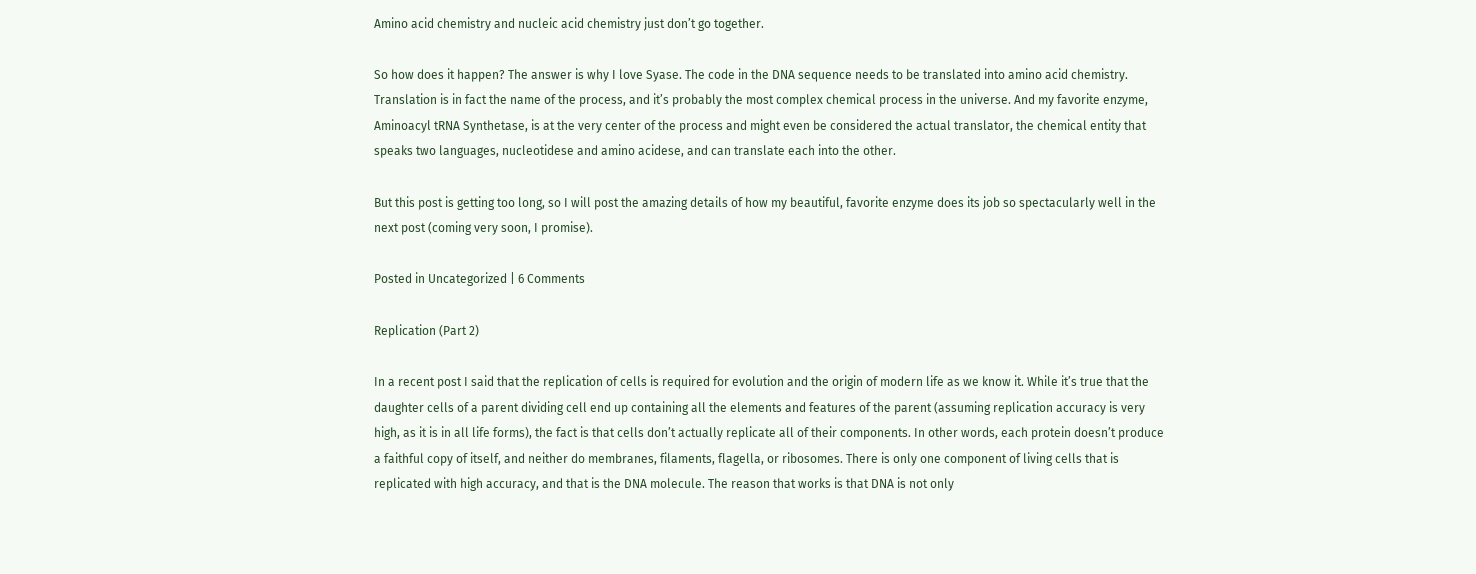Amino acid chemistry and nucleic acid chemistry just don’t go together.

So how does it happen? The answer is why I love Syase. The code in the DNA sequence needs to be translated into amino acid chemistry. Translation is in fact the name of the process, and it’s probably the most complex chemical process in the universe. And my favorite enzyme, Aminoacyl tRNA Synthetase, is at the very center of the process and might even be considered the actual translator, the chemical entity that speaks two languages, nucleotidese and amino acidese, and can translate each into the other.

But this post is getting too long, so I will post the amazing details of how my beautiful, favorite enzyme does its job so spectacularly well in the next post (coming very soon, I promise).

Posted in Uncategorized | 6 Comments

Replication (Part 2)

In a recent post I said that the replication of cells is required for evolution and the origin of modern life as we know it. While it’s true that the daughter cells of a parent dividing cell end up containing all the elements and features of the parent (assuming replication accuracy is very high, as it is in all life forms), the fact is that cells don’t actually replicate all of their components. In other words, each protein doesn’t produce a faithful copy of itself, and neither do membranes, filaments, flagella, or ribosomes. There is only one component of living cells that is replicated with high accuracy, and that is the DNA molecule. The reason that works is that DNA is not only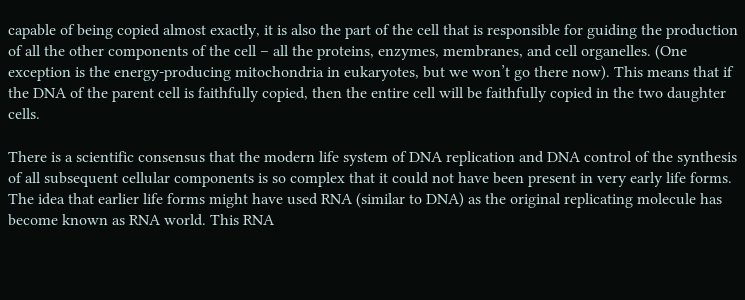capable of being copied almost exactly, it is also the part of the cell that is responsible for guiding the production of all the other components of the cell – all the proteins, enzymes, membranes, and cell organelles. (One exception is the energy-producing mitochondria in eukaryotes, but we won’t go there now). This means that if the DNA of the parent cell is faithfully copied, then the entire cell will be faithfully copied in the two daughter cells.

There is a scientific consensus that the modern life system of DNA replication and DNA control of the synthesis of all subsequent cellular components is so complex that it could not have been present in very early life forms. The idea that earlier life forms might have used RNA (similar to DNA) as the original replicating molecule has become known as RNA world. This RNA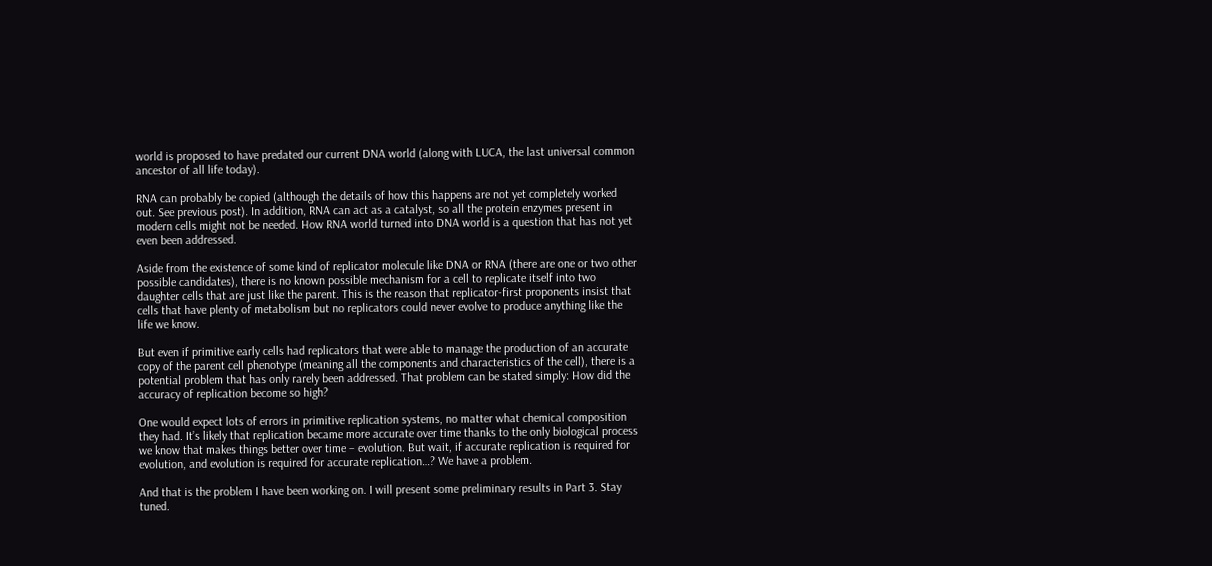world is proposed to have predated our current DNA world (along with LUCA, the last universal common ancestor of all life today).

RNA can probably be copied (although the details of how this happens are not yet completely worked out. See previous post). In addition, RNA can act as a catalyst, so all the protein enzymes present in modern cells might not be needed. How RNA world turned into DNA world is a question that has not yet even been addressed.

Aside from the existence of some kind of replicator molecule like DNA or RNA (there are one or two other possible candidates), there is no known possible mechanism for a cell to replicate itself into two daughter cells that are just like the parent. This is the reason that replicator-first proponents insist that cells that have plenty of metabolism but no replicators could never evolve to produce anything like the life we know.

But even if primitive early cells had replicators that were able to manage the production of an accurate copy of the parent cell phenotype (meaning all the components and characteristics of the cell), there is a potential problem that has only rarely been addressed. That problem can be stated simply: How did the accuracy of replication become so high?

One would expect lots of errors in primitive replication systems, no matter what chemical composition they had. It’s likely that replication became more accurate over time thanks to the only biological process we know that makes things better over time – evolution. But wait, if accurate replication is required for evolution, and evolution is required for accurate replication…? We have a problem.

And that is the problem I have been working on. I will present some preliminary results in Part 3. Stay tuned.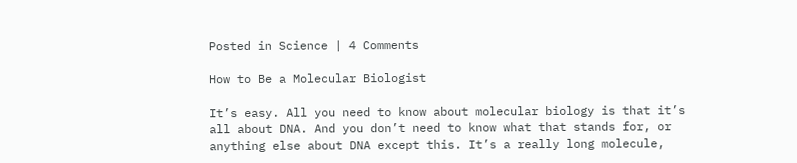Posted in Science | 4 Comments

How to Be a Molecular Biologist

It’s easy. All you need to know about molecular biology is that it’s all about DNA. And you don’t need to know what that stands for, or anything else about DNA except this. It’s a really long molecule,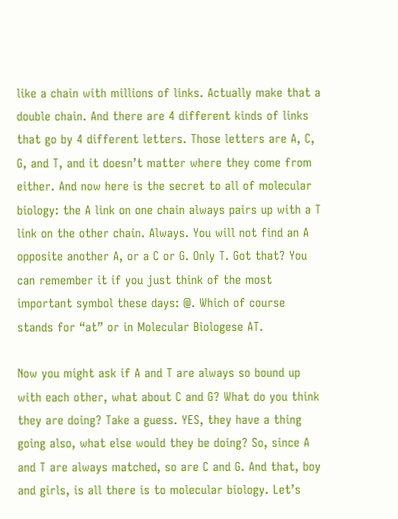like a chain with millions of links. Actually make that a double chain. And there are 4 different kinds of links that go by 4 different letters. Those letters are A, C, G, and T, and it doesn’t matter where they come from either. And now here is the secret to all of molecular biology: the A link on one chain always pairs up with a T link on the other chain. Always. You will not find an A opposite another A, or a C or G. Only T. Got that? You can remember it if you just think of the most important symbol these days: @. Which of course stands for “at” or in Molecular Biologese AT.

Now you might ask if A and T are always so bound up with each other, what about C and G? What do you think they are doing? Take a guess. YES, they have a thing going also, what else would they be doing? So, since A and T are always matched, so are C and G. And that, boy and girls, is all there is to molecular biology. Let’s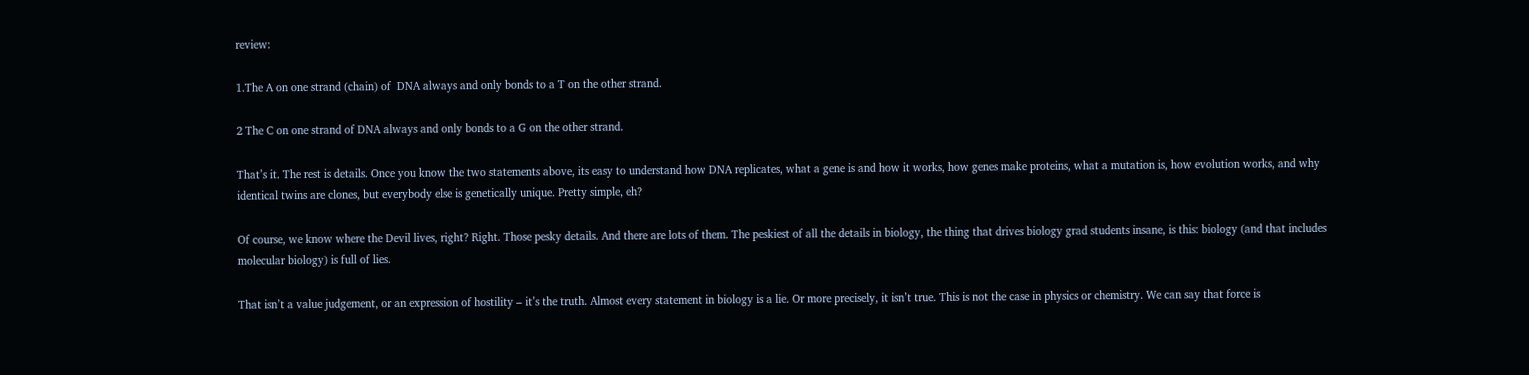review:

1.The A on one strand (chain) of  DNA always and only bonds to a T on the other strand.

2 The C on one strand of DNA always and only bonds to a G on the other strand.

That’s it. The rest is details. Once you know the two statements above, its easy to understand how DNA replicates, what a gene is and how it works, how genes make proteins, what a mutation is, how evolution works, and why identical twins are clones, but everybody else is genetically unique. Pretty simple, eh?

Of course, we know where the Devil lives, right? Right. Those pesky details. And there are lots of them. The peskiest of all the details in biology, the thing that drives biology grad students insane, is this: biology (and that includes molecular biology) is full of lies.

That isn’t a value judgement, or an expression of hostility – it’s the truth. Almost every statement in biology is a lie. Or more precisely, it isn’t true. This is not the case in physics or chemistry. We can say that force is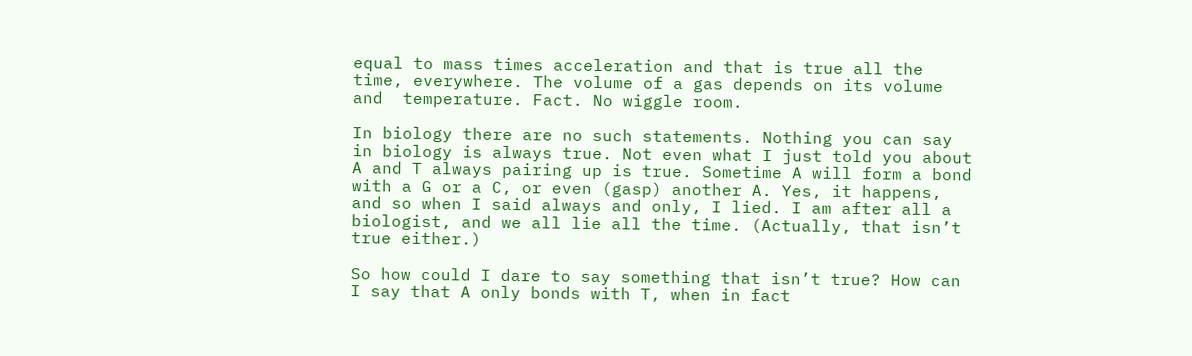equal to mass times acceleration and that is true all the time, everywhere. The volume of a gas depends on its volume and  temperature. Fact. No wiggle room.

In biology there are no such statements. Nothing you can say in biology is always true. Not even what I just told you about A and T always pairing up is true. Sometime A will form a bond with a G or a C, or even (gasp) another A. Yes, it happens, and so when I said always and only, I lied. I am after all a biologist, and we all lie all the time. (Actually, that isn’t true either.)

So how could I dare to say something that isn’t true? How can I say that A only bonds with T, when in fact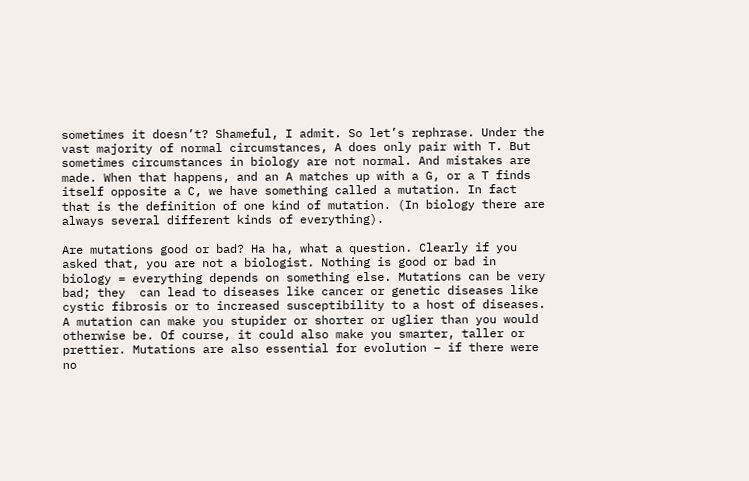sometimes it doesn’t? Shameful, I admit. So let’s rephrase. Under the vast majority of normal circumstances, A does only pair with T. But sometimes circumstances in biology are not normal. And mistakes are made. When that happens, and an A matches up with a G, or a T finds itself opposite a C, we have something called a mutation. In fact that is the definition of one kind of mutation. (In biology there are always several different kinds of everything).

Are mutations good or bad? Ha ha, what a question. Clearly if you asked that, you are not a biologist. Nothing is good or bad in biology = everything depends on something else. Mutations can be very bad; they  can lead to diseases like cancer or genetic diseases like cystic fibrosis or to increased susceptibility to a host of diseases. A mutation can make you stupider or shorter or uglier than you would otherwise be. Of course, it could also make you smarter, taller or prettier. Mutations are also essential for evolution – if there were no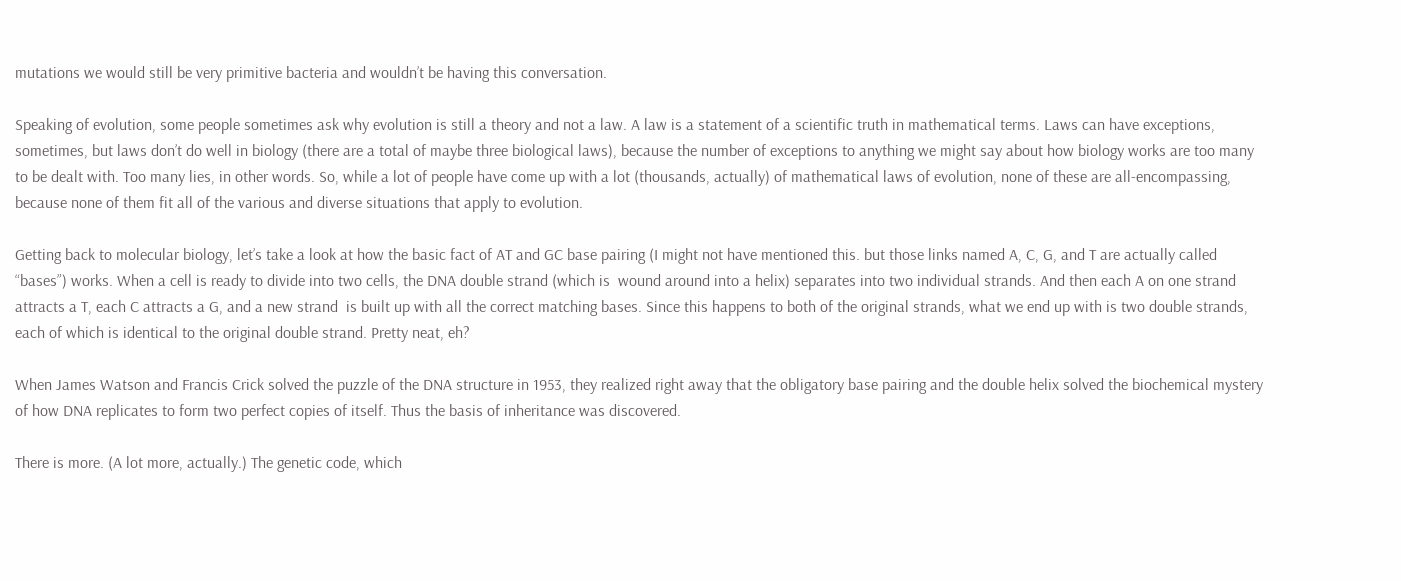mutations we would still be very primitive bacteria and wouldn’t be having this conversation.

Speaking of evolution, some people sometimes ask why evolution is still a theory and not a law. A law is a statement of a scientific truth in mathematical terms. Laws can have exceptions, sometimes, but laws don’t do well in biology (there are a total of maybe three biological laws), because the number of exceptions to anything we might say about how biology works are too many to be dealt with. Too many lies, in other words. So, while a lot of people have come up with a lot (thousands, actually) of mathematical laws of evolution, none of these are all-encompassing, because none of them fit all of the various and diverse situations that apply to evolution.

Getting back to molecular biology, let’s take a look at how the basic fact of AT and GC base pairing (I might not have mentioned this. but those links named A, C, G, and T are actually called “bases”) works. When a cell is ready to divide into two cells, the DNA double strand (which is  wound around into a helix) separates into two individual strands. And then each A on one strand attracts a T, each C attracts a G, and a new strand  is built up with all the correct matching bases. Since this happens to both of the original strands, what we end up with is two double strands, each of which is identical to the original double strand. Pretty neat, eh?

When James Watson and Francis Crick solved the puzzle of the DNA structure in 1953, they realized right away that the obligatory base pairing and the double helix solved the biochemical mystery of how DNA replicates to form two perfect copies of itself. Thus the basis of inheritance was discovered.

There is more. (A lot more, actually.) The genetic code, which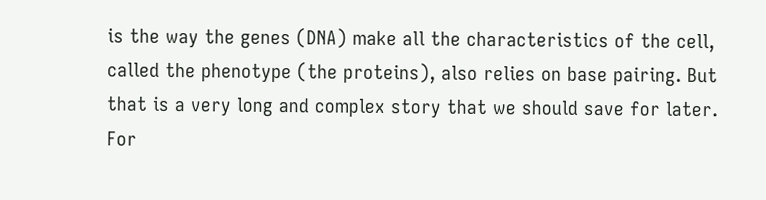is the way the genes (DNA) make all the characteristics of the cell, called the phenotype (the proteins), also relies on base pairing. But that is a very long and complex story that we should save for later. For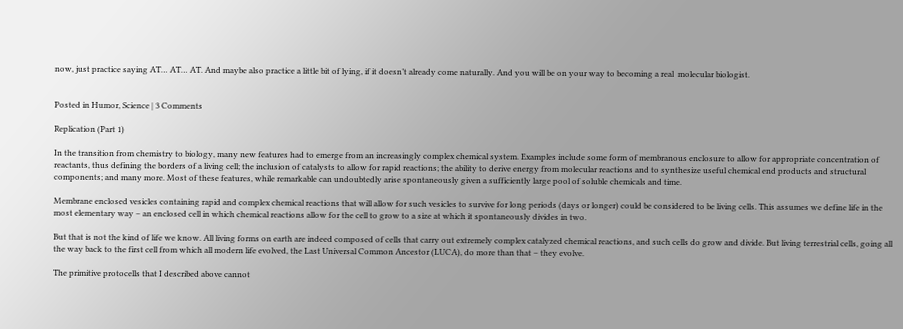now, just practice saying AT… AT… AT. And maybe also practice a little bit of lying, if it doesn’t already come naturally. And you will be on your way to becoming a real  molecular biologist.


Posted in Humor, Science | 3 Comments

Replication (Part 1)

In the transition from chemistry to biology, many new features had to emerge from an increasingly complex chemical system. Examples include some form of membranous enclosure to allow for appropriate concentration of reactants, thus defining the borders of a living cell; the inclusion of catalysts to allow for rapid reactions; the ability to derive energy from molecular reactions and to synthesize useful chemical end products and structural components; and many more. Most of these features, while remarkable can undoubtedly arise spontaneously given a sufficiently large pool of soluble chemicals and time.

Membrane enclosed vesicles containing rapid and complex chemical reactions that will allow for such vesicles to survive for long periods (days or longer) could be considered to be living cells. This assumes we define life in the most elementary way – an enclosed cell in which chemical reactions allow for the cell to grow to a size at which it spontaneously divides in two.

But that is not the kind of life we know. All living forms on earth are indeed composed of cells that carry out extremely complex catalyzed chemical reactions, and such cells do grow and divide. But living terrestrial cells, going all the way back to the first cell from which all modern life evolved, the Last Universal Common Ancestor (LUCA), do more than that – they evolve.

The primitive protocells that I described above cannot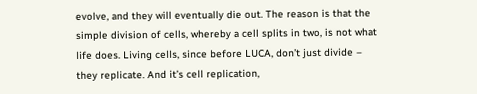evolve, and they will eventually die out. The reason is that the simple division of cells, whereby a cell splits in two, is not what life does. Living cells, since before LUCA, don’t just divide – they replicate. And it’s cell replication,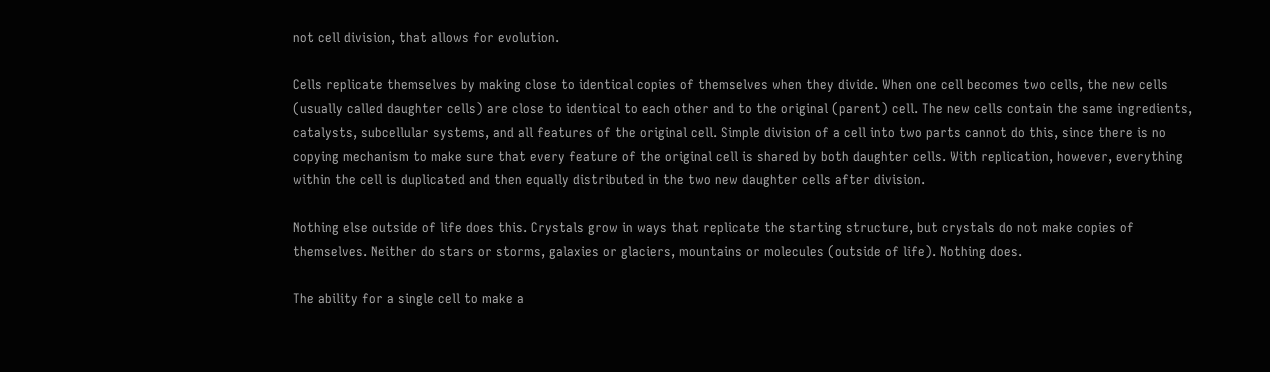not cell division, that allows for evolution.

Cells replicate themselves by making close to identical copies of themselves when they divide. When one cell becomes two cells, the new cells (usually called daughter cells) are close to identical to each other and to the original (parent) cell. The new cells contain the same ingredients, catalysts, subcellular systems, and all features of the original cell. Simple division of a cell into two parts cannot do this, since there is no copying mechanism to make sure that every feature of the original cell is shared by both daughter cells. With replication, however, everything within the cell is duplicated and then equally distributed in the two new daughter cells after division.

Nothing else outside of life does this. Crystals grow in ways that replicate the starting structure, but crystals do not make copies of themselves. Neither do stars or storms, galaxies or glaciers, mountains or molecules (outside of life). Nothing does.

The ability for a single cell to make a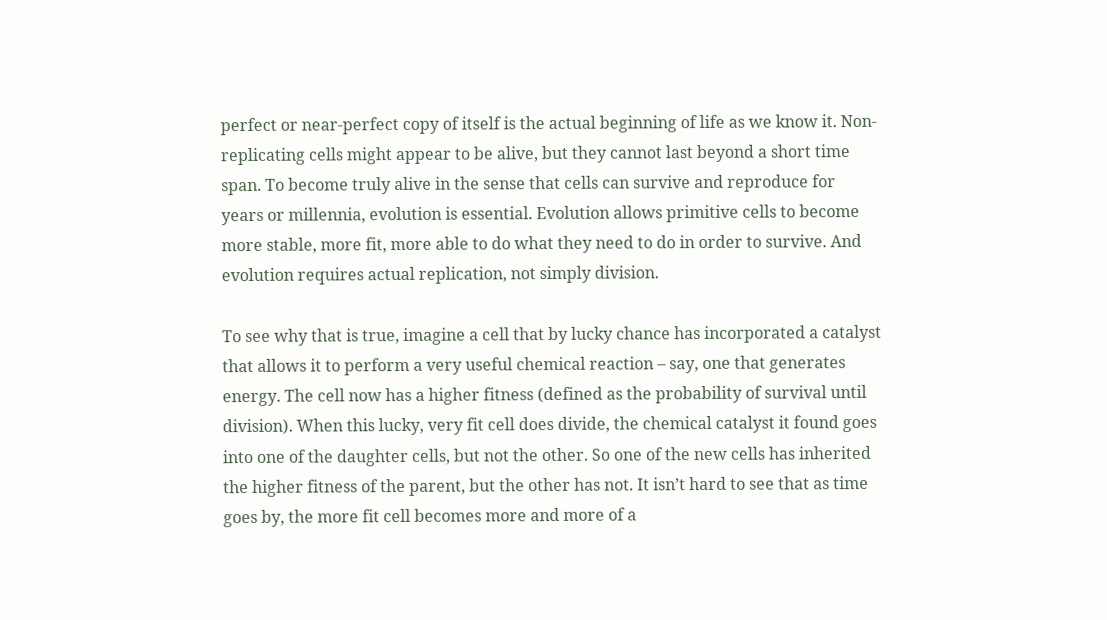perfect or near-perfect copy of itself is the actual beginning of life as we know it. Non-replicating cells might appear to be alive, but they cannot last beyond a short time span. To become truly alive in the sense that cells can survive and reproduce for years or millennia, evolution is essential. Evolution allows primitive cells to become more stable, more fit, more able to do what they need to do in order to survive. And evolution requires actual replication, not simply division.

To see why that is true, imagine a cell that by lucky chance has incorporated a catalyst that allows it to perform a very useful chemical reaction – say, one that generates energy. The cell now has a higher fitness (defined as the probability of survival until division). When this lucky, very fit cell does divide, the chemical catalyst it found goes into one of the daughter cells, but not the other. So one of the new cells has inherited the higher fitness of the parent, but the other has not. It isn’t hard to see that as time goes by, the more fit cell becomes more and more of a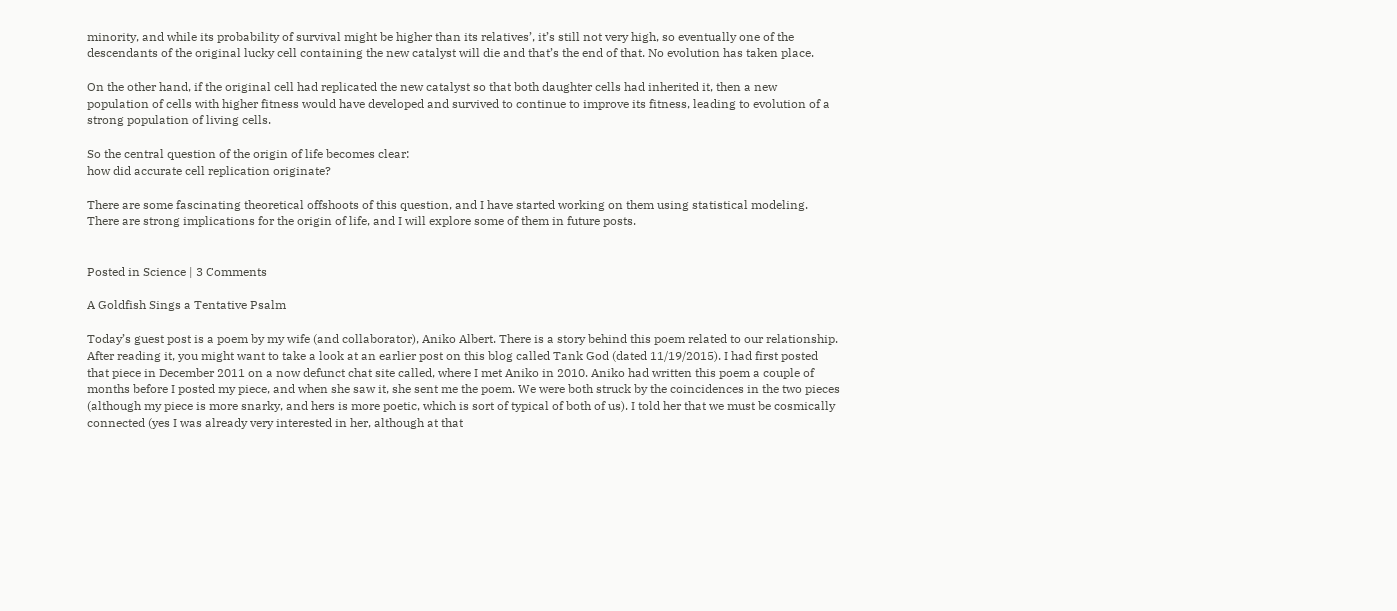minority, and while its probability of survival might be higher than its relatives’, it’s still not very high, so eventually one of the descendants of the original lucky cell containing the new catalyst will die and that’s the end of that. No evolution has taken place.

On the other hand, if the original cell had replicated the new catalyst so that both daughter cells had inherited it, then a new population of cells with higher fitness would have developed and survived to continue to improve its fitness, leading to evolution of a strong population of living cells.

So the central question of the origin of life becomes clear:
how did accurate cell replication originate?

There are some fascinating theoretical offshoots of this question, and I have started working on them using statistical modeling. There are strong implications for the origin of life, and I will explore some of them in future posts.


Posted in Science | 3 Comments

A Goldfish Sings a Tentative Psalm

Today’s guest post is a poem by my wife (and collaborator), Aniko Albert. There is a story behind this poem related to our relationship. After reading it, you might want to take a look at an earlier post on this blog called Tank God (dated 11/19/2015). I had first posted that piece in December 2011 on a now defunct chat site called, where I met Aniko in 2010. Aniko had written this poem a couple of months before I posted my piece, and when she saw it, she sent me the poem. We were both struck by the coincidences in the two pieces (although my piece is more snarky, and hers is more poetic, which is sort of typical of both of us). I told her that we must be cosmically connected (yes I was already very interested in her, although at that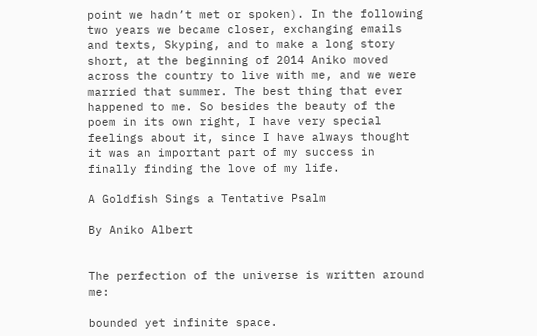point we hadn’t met or spoken). In the following two years we became closer, exchanging emails and texts, Skyping, and to make a long story short, at the beginning of 2014 Aniko moved across the country to live with me, and we were married that summer. The best thing that ever happened to me. So besides the beauty of the poem in its own right, I have very special feelings about it, since I have always thought it was an important part of my success in finally finding the love of my life.

A Goldfish Sings a Tentative Psalm

By Aniko Albert


The perfection of the universe is written around me:

bounded yet infinite space.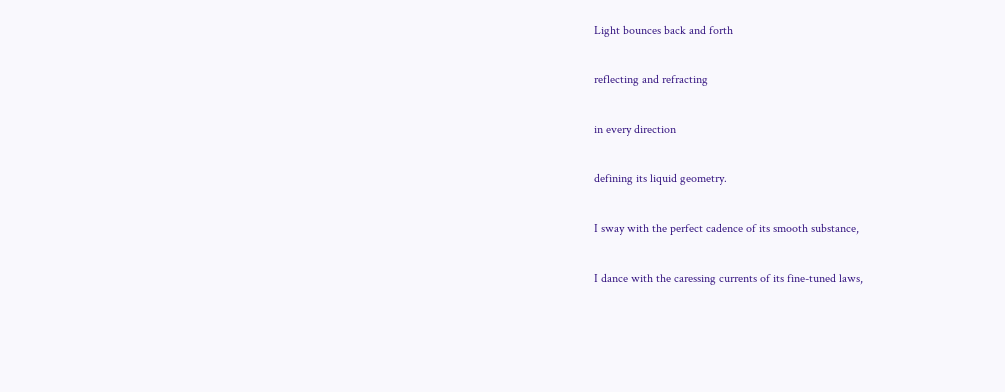Light bounces back and forth

reflecting and refracting

in every direction

defining its liquid geometry.

I sway with the perfect cadence of its smooth substance,

I dance with the caressing currents of its fine-tuned laws,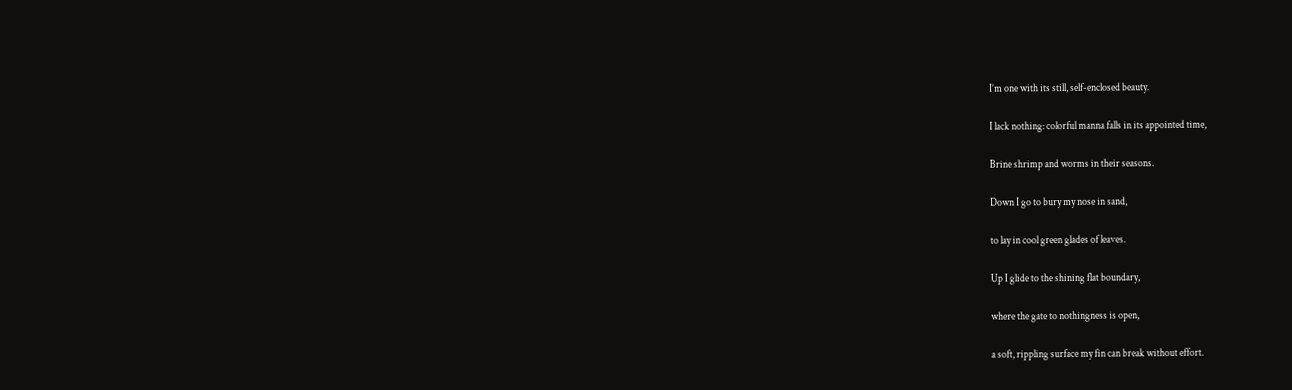I’m one with its still, self-enclosed beauty.

I lack nothing: colorful manna falls in its appointed time,

Brine shrimp and worms in their seasons.

Down I go to bury my nose in sand,

to lay in cool green glades of leaves.

Up I glide to the shining flat boundary,

where the gate to nothingness is open,

a soft, rippling surface my fin can break without effort.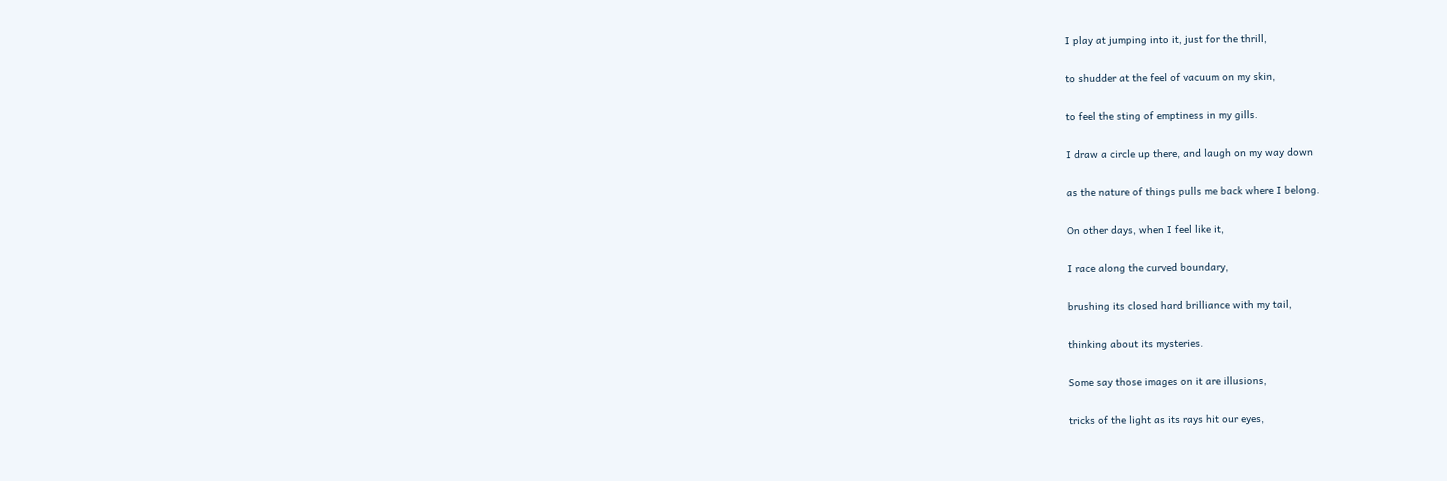I play at jumping into it, just for the thrill,

to shudder at the feel of vacuum on my skin,

to feel the sting of emptiness in my gills.

I draw a circle up there, and laugh on my way down

as the nature of things pulls me back where I belong.

On other days, when I feel like it,

I race along the curved boundary,

brushing its closed hard brilliance with my tail,

thinking about its mysteries.

Some say those images on it are illusions,

tricks of the light as its rays hit our eyes,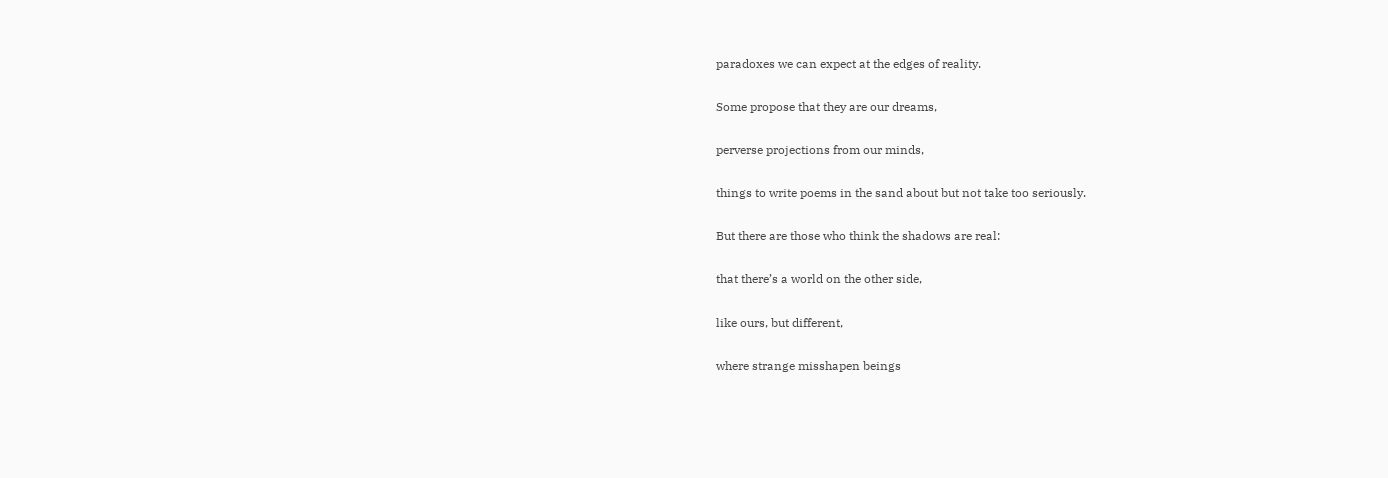paradoxes we can expect at the edges of reality.

Some propose that they are our dreams,

perverse projections from our minds,

things to write poems in the sand about but not take too seriously.

But there are those who think the shadows are real:

that there’s a world on the other side,

like ours, but different,

where strange misshapen beings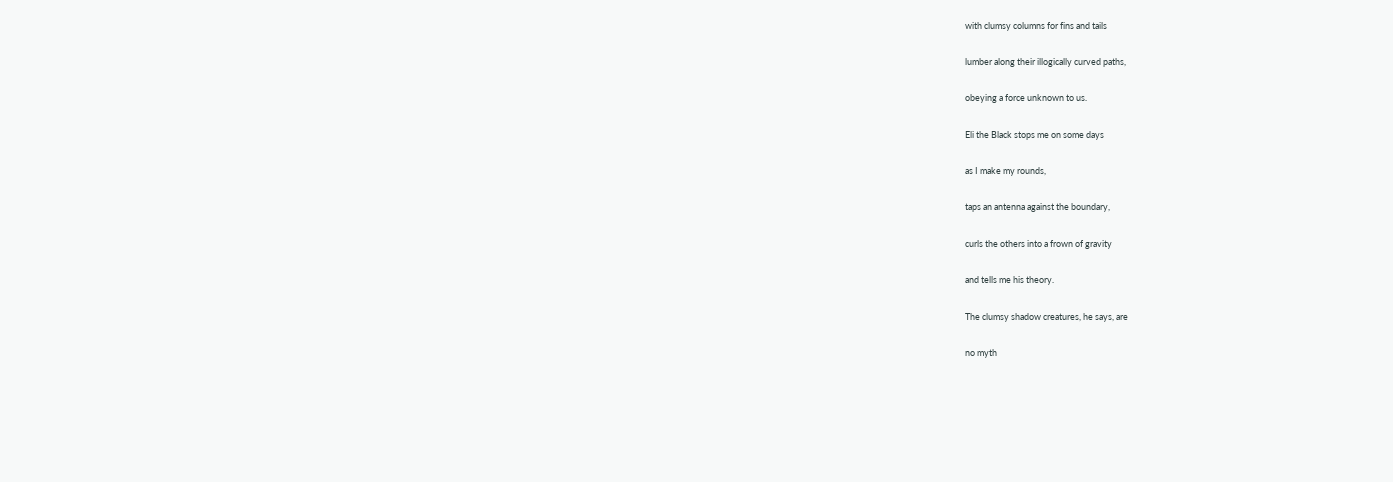with clumsy columns for fins and tails

lumber along their illogically curved paths,

obeying a force unknown to us.

Eli the Black stops me on some days

as I make my rounds,

taps an antenna against the boundary,

curls the others into a frown of gravity

and tells me his theory.

The clumsy shadow creatures, he says, are

no myth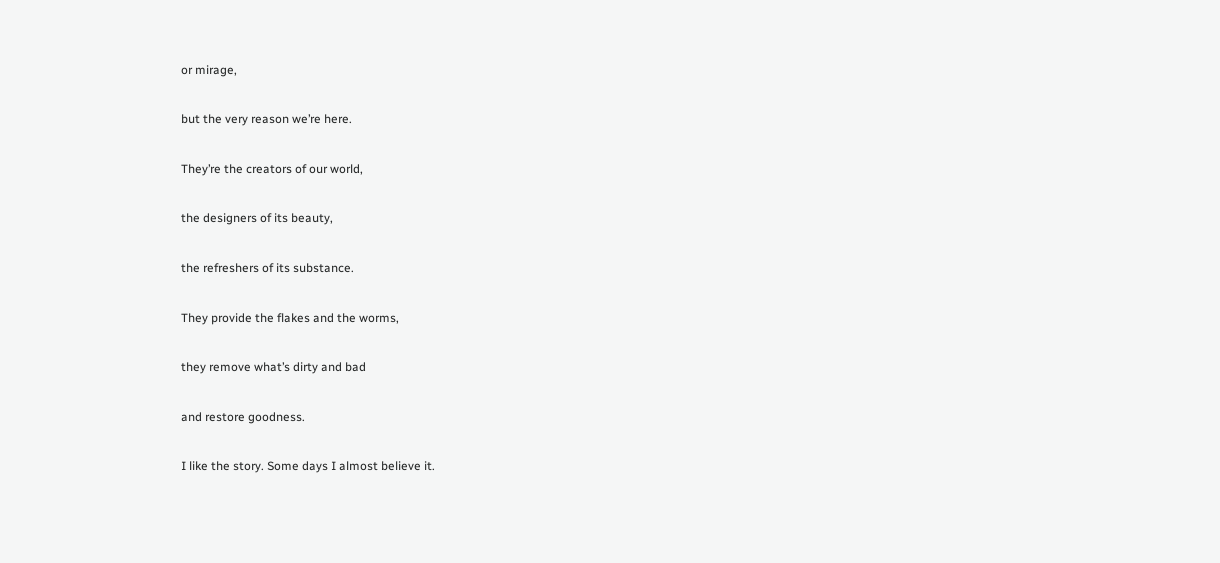or mirage,

but the very reason we’re here.

They’re the creators of our world,

the designers of its beauty,

the refreshers of its substance.

They provide the flakes and the worms,

they remove what’s dirty and bad

and restore goodness.

I like the story. Some days I almost believe it.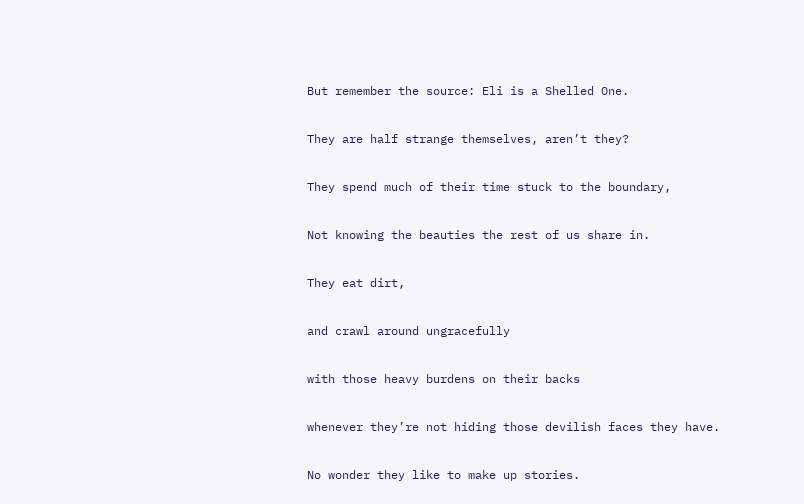But remember the source: Eli is a Shelled One.

They are half strange themselves, aren’t they?

They spend much of their time stuck to the boundary,

Not knowing the beauties the rest of us share in.

They eat dirt,

and crawl around ungracefully

with those heavy burdens on their backs

whenever they’re not hiding those devilish faces they have.

No wonder they like to make up stories.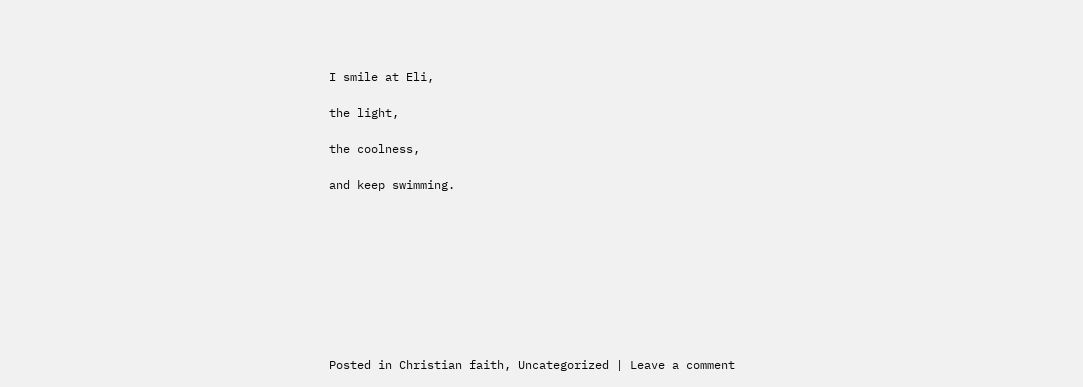I smile at Eli,

the light,

the coolness,

and keep swimming.









Posted in Christian faith, Uncategorized | Leave a comment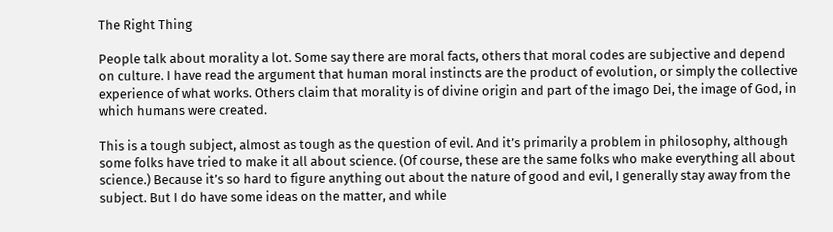The Right Thing

People talk about morality a lot. Some say there are moral facts, others that moral codes are subjective and depend on culture. I have read the argument that human moral instincts are the product of evolution, or simply the collective experience of what works. Others claim that morality is of divine origin and part of the imago Dei, the image of God, in which humans were created.

This is a tough subject, almost as tough as the question of evil. And it’s primarily a problem in philosophy, although some folks have tried to make it all about science. (Of course, these are the same folks who make everything all about science.) Because it’s so hard to figure anything out about the nature of good and evil, I generally stay away from the subject. But I do have some ideas on the matter, and while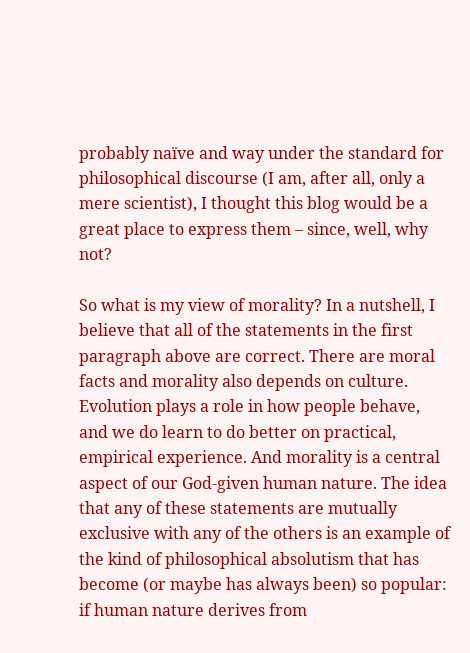probably naïve and way under the standard for philosophical discourse (I am, after all, only a mere scientist), I thought this blog would be a great place to express them – since, well, why not?

So what is my view of morality? In a nutshell, I believe that all of the statements in the first paragraph above are correct. There are moral facts and morality also depends on culture. Evolution plays a role in how people behave, and we do learn to do better on practical, empirical experience. And morality is a central aspect of our God-given human nature. The idea that any of these statements are mutually exclusive with any of the others is an example of the kind of philosophical absolutism that has become (or maybe has always been) so popular: if human nature derives from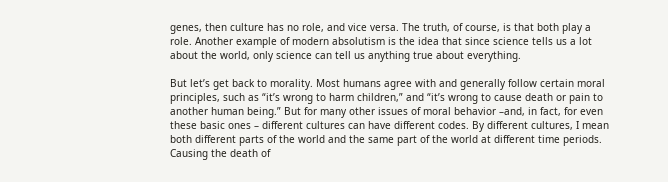genes, then culture has no role, and vice versa. The truth, of course, is that both play a role. Another example of modern absolutism is the idea that since science tells us a lot about the world, only science can tell us anything true about everything.

But let’s get back to morality. Most humans agree with and generally follow certain moral principles, such as “it’s wrong to harm children,” and “it’s wrong to cause death or pain to another human being.” But for many other issues of moral behavior –and, in fact, for even these basic ones – different cultures can have different codes. By different cultures, I mean both different parts of the world and the same part of the world at different time periods. Causing the death of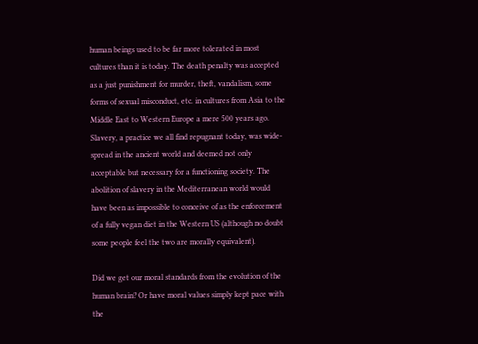human beings used to be far more tolerated in most cultures than it is today. The death penalty was accepted as a just punishment for murder, theft, vandalism, some forms of sexual misconduct, etc. in cultures from Asia to the Middle East to Western Europe a mere 500 years ago. Slavery, a practice we all find repugnant today, was wide-spread in the ancient world and deemed not only acceptable but necessary for a functioning society. The abolition of slavery in the Mediterranean world would have been as impossible to conceive of as the enforcement of a fully vegan diet in the Western US (although no doubt some people feel the two are morally equivalent).

Did we get our moral standards from the evolution of the human brain? Or have moral values simply kept pace with the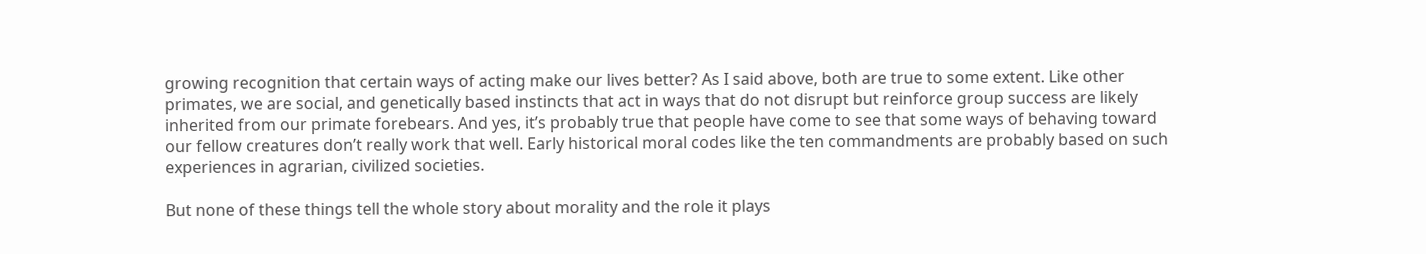growing recognition that certain ways of acting make our lives better? As I said above, both are true to some extent. Like other primates, we are social, and genetically based instincts that act in ways that do not disrupt but reinforce group success are likely inherited from our primate forebears. And yes, it’s probably true that people have come to see that some ways of behaving toward our fellow creatures don’t really work that well. Early historical moral codes like the ten commandments are probably based on such experiences in agrarian, civilized societies.

But none of these things tell the whole story about morality and the role it plays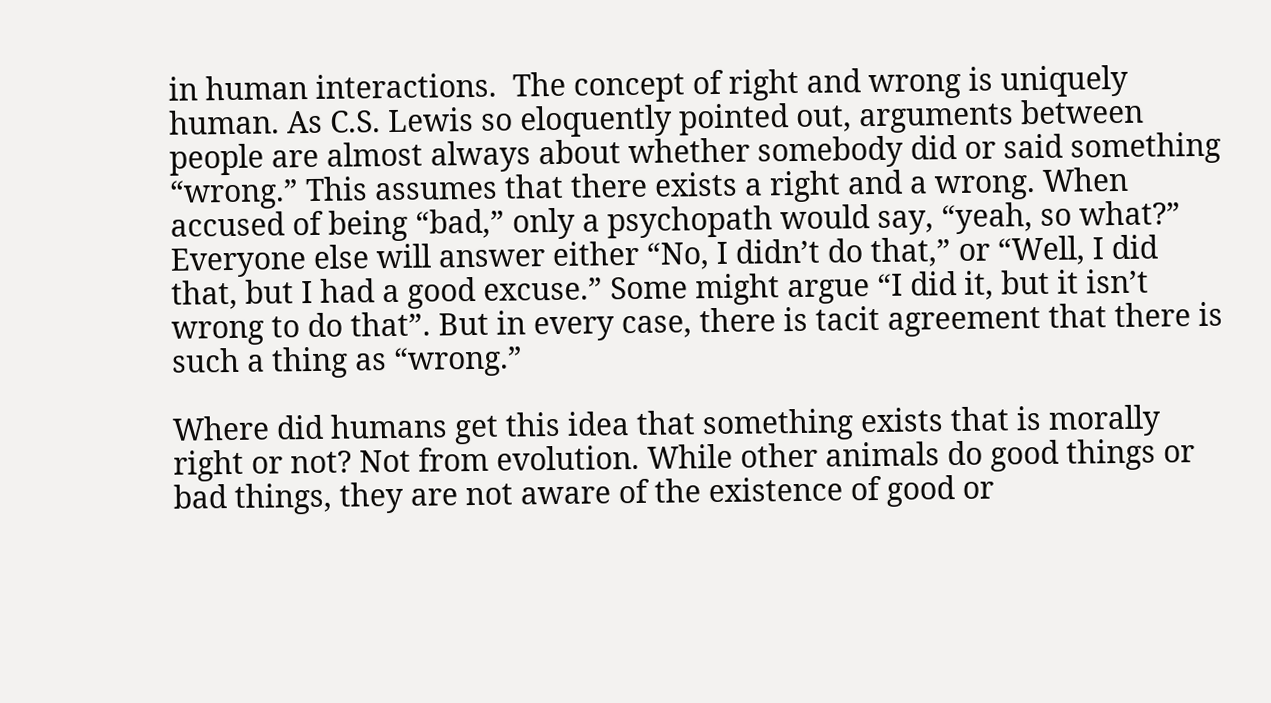in human interactions.  The concept of right and wrong is uniquely human. As C.S. Lewis so eloquently pointed out, arguments between people are almost always about whether somebody did or said something “wrong.” This assumes that there exists a right and a wrong. When accused of being “bad,” only a psychopath would say, “yeah, so what?” Everyone else will answer either “No, I didn’t do that,” or “Well, I did that, but I had a good excuse.” Some might argue “I did it, but it isn’t wrong to do that”. But in every case, there is tacit agreement that there is such a thing as “wrong.”

Where did humans get this idea that something exists that is morally right or not? Not from evolution. While other animals do good things or bad things, they are not aware of the existence of good or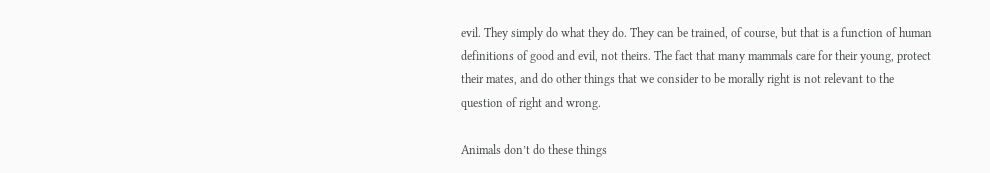evil. They simply do what they do. They can be trained, of course, but that is a function of human definitions of good and evil, not theirs. The fact that many mammals care for their young, protect their mates, and do other things that we consider to be morally right is not relevant to the question of right and wrong.

Animals don’t do these things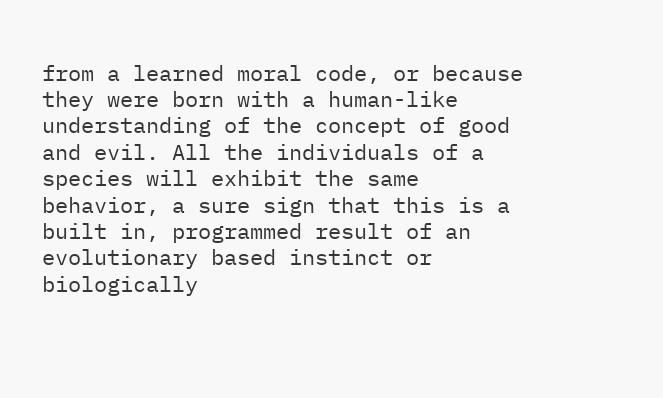from a learned moral code, or because they were born with a human-like understanding of the concept of good and evil. All the individuals of a species will exhibit the same behavior, a sure sign that this is a built in, programmed result of an evolutionary based instinct or biologically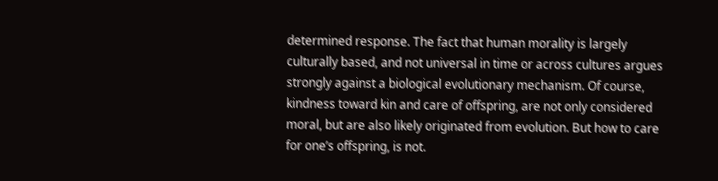determined response. The fact that human morality is largely culturally based, and not universal in time or across cultures argues strongly against a biological evolutionary mechanism. Of course, kindness toward kin and care of offspring, are not only considered moral, but are also likely originated from evolution. But how to care for one’s offspring, is not.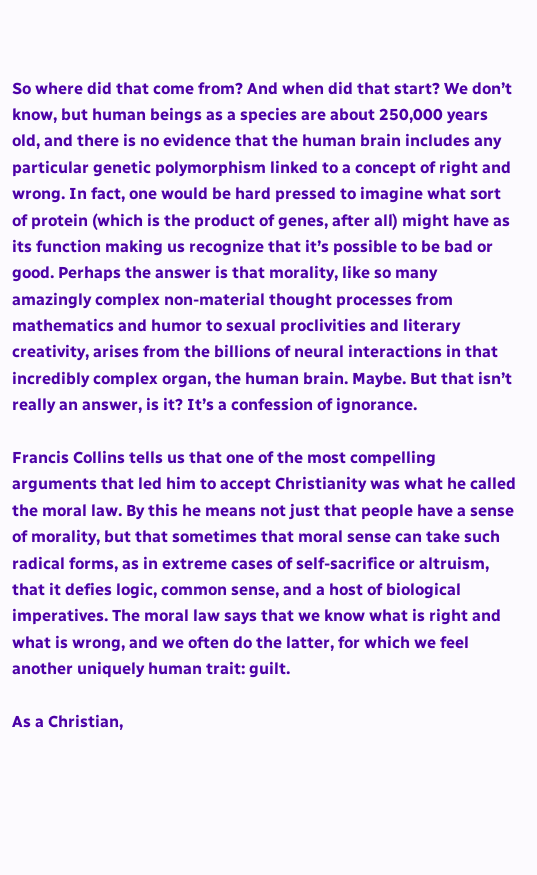So where did that come from? And when did that start? We don’t know, but human beings as a species are about 250,000 years old, and there is no evidence that the human brain includes any particular genetic polymorphism linked to a concept of right and wrong. In fact, one would be hard pressed to imagine what sort of protein (which is the product of genes, after all) might have as its function making us recognize that it’s possible to be bad or good. Perhaps the answer is that morality, like so many amazingly complex non-material thought processes from mathematics and humor to sexual proclivities and literary creativity, arises from the billions of neural interactions in that incredibly complex organ, the human brain. Maybe. But that isn’t really an answer, is it? It’s a confession of ignorance.

Francis Collins tells us that one of the most compelling arguments that led him to accept Christianity was what he called the moral law. By this he means not just that people have a sense of morality, but that sometimes that moral sense can take such radical forms, as in extreme cases of self-sacrifice or altruism, that it defies logic, common sense, and a host of biological imperatives. The moral law says that we know what is right and what is wrong, and we often do the latter, for which we feel another uniquely human trait: guilt.

As a Christian,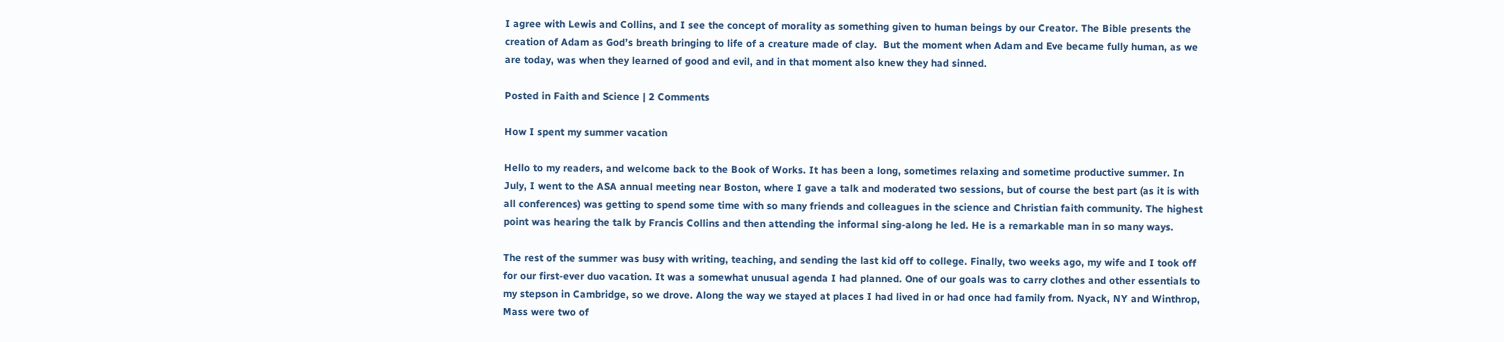I agree with Lewis and Collins, and I see the concept of morality as something given to human beings by our Creator. The Bible presents the creation of Adam as God’s breath bringing to life of a creature made of clay.  But the moment when Adam and Eve became fully human, as we are today, was when they learned of good and evil, and in that moment also knew they had sinned.

Posted in Faith and Science | 2 Comments

How I spent my summer vacation

Hello to my readers, and welcome back to the Book of Works. It has been a long, sometimes relaxing and sometime productive summer. In July, I went to the ASA annual meeting near Boston, where I gave a talk and moderated two sessions, but of course the best part (as it is with all conferences) was getting to spend some time with so many friends and colleagues in the science and Christian faith community. The highest point was hearing the talk by Francis Collins and then attending the informal sing-along he led. He is a remarkable man in so many ways.

The rest of the summer was busy with writing, teaching, and sending the last kid off to college. Finally, two weeks ago, my wife and I took off for our first-ever duo vacation. It was a somewhat unusual agenda I had planned. One of our goals was to carry clothes and other essentials to my stepson in Cambridge, so we drove. Along the way we stayed at places I had lived in or had once had family from. Nyack, NY and Winthrop, Mass were two of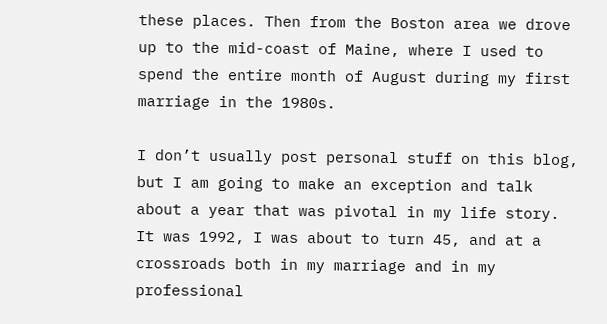these places. Then from the Boston area we drove up to the mid-coast of Maine, where I used to spend the entire month of August during my first marriage in the 1980s.

I don’t usually post personal stuff on this blog, but I am going to make an exception and talk about a year that was pivotal in my life story. It was 1992, I was about to turn 45, and at a crossroads both in my marriage and in my professional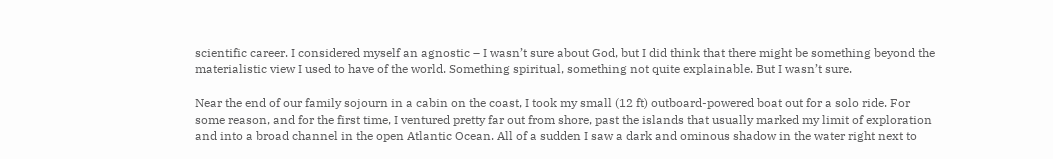scientific career. I considered myself an agnostic – I wasn’t sure about God, but I did think that there might be something beyond the materialistic view I used to have of the world. Something spiritual, something not quite explainable. But I wasn’t sure.

Near the end of our family sojourn in a cabin on the coast, I took my small (12 ft) outboard-powered boat out for a solo ride. For some reason, and for the first time, I ventured pretty far out from shore, past the islands that usually marked my limit of exploration and into a broad channel in the open Atlantic Ocean. All of a sudden I saw a dark and ominous shadow in the water right next to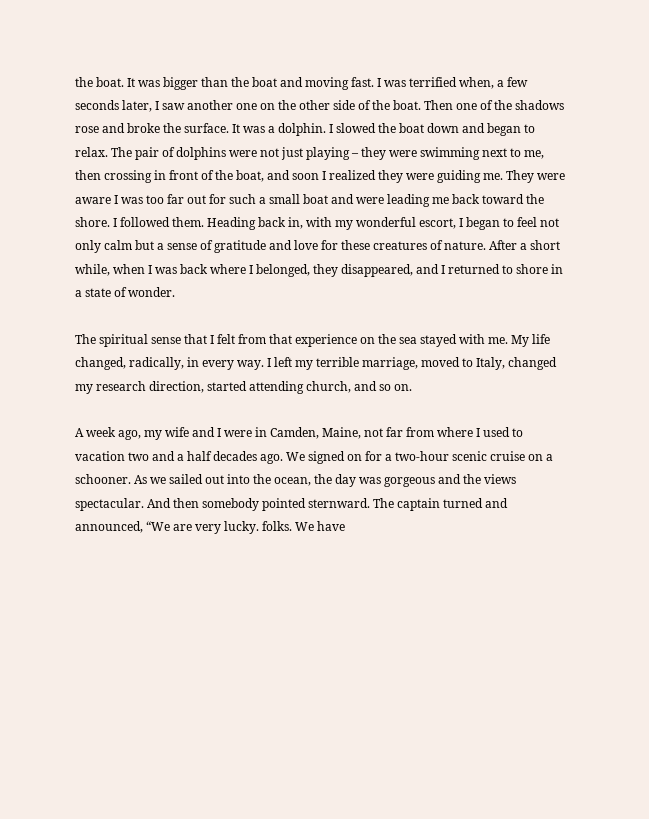the boat. It was bigger than the boat and moving fast. I was terrified when, a few seconds later, I saw another one on the other side of the boat. Then one of the shadows rose and broke the surface. It was a dolphin. I slowed the boat down and began to relax. The pair of dolphins were not just playing – they were swimming next to me, then crossing in front of the boat, and soon I realized they were guiding me. They were aware I was too far out for such a small boat and were leading me back toward the shore. I followed them. Heading back in, with my wonderful escort, I began to feel not only calm but a sense of gratitude and love for these creatures of nature. After a short while, when I was back where I belonged, they disappeared, and I returned to shore in a state of wonder.

The spiritual sense that I felt from that experience on the sea stayed with me. My life changed, radically, in every way. I left my terrible marriage, moved to Italy, changed my research direction, started attending church, and so on.

A week ago, my wife and I were in Camden, Maine, not far from where I used to vacation two and a half decades ago. We signed on for a two-hour scenic cruise on a schooner. As we sailed out into the ocean, the day was gorgeous and the views spectacular. And then somebody pointed sternward. The captain turned and announced, “We are very lucky. folks. We have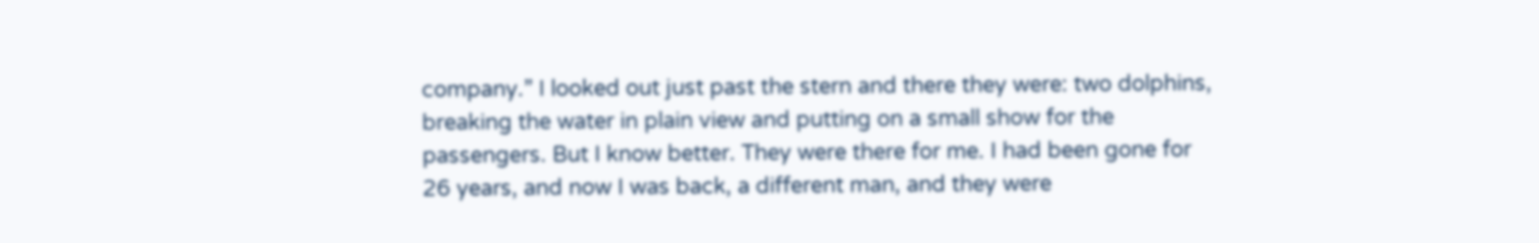company.” I looked out just past the stern and there they were: two dolphins, breaking the water in plain view and putting on a small show for the passengers. But I know better. They were there for me. I had been gone for 26 years, and now I was back, a different man, and they were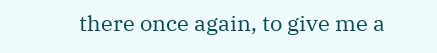there once again, to give me a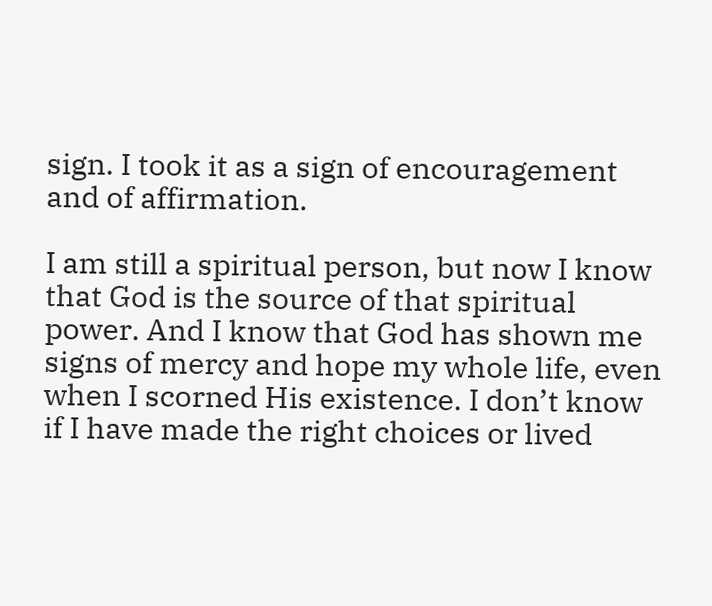sign. I took it as a sign of encouragement and of affirmation.

I am still a spiritual person, but now I know that God is the source of that spiritual power. And I know that God has shown me signs of mercy and hope my whole life, even when I scorned His existence. I don’t know if I have made the right choices or lived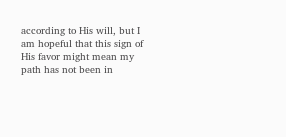according to His will, but I am hopeful that this sign of His favor might mean my path has not been in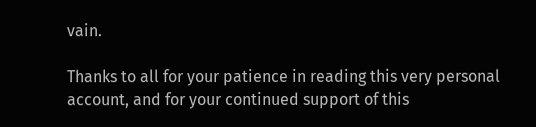vain.

Thanks to all for your patience in reading this very personal account, and for your continued support of this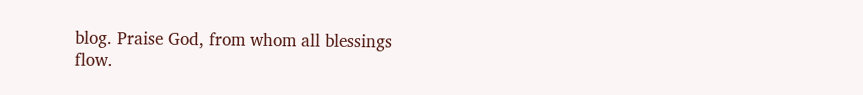blog. Praise God, from whom all blessings flow.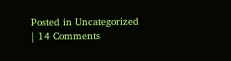Posted in Uncategorized | 14 Comments